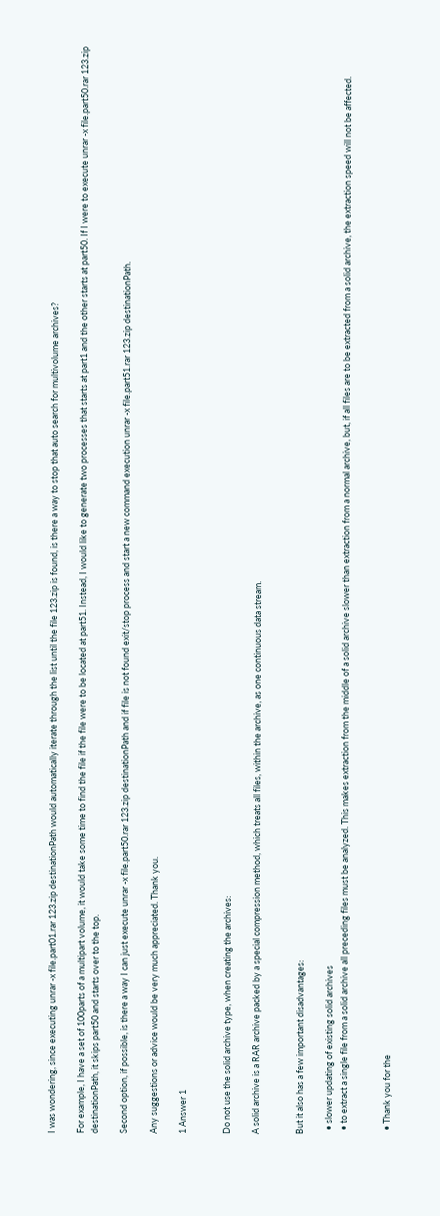I was wondering, since executing unrar -x file.part01.rar 123.zip destinationPath would automatically iterate through the list until the file 123.zip is found, is there a way to stop that auto search for multivolume archives?

For example, I have a set of 100parts of a multipart volume, it would take some time to find the file if the file were to be located at part51. Instead, I would like to generate two processes that starts at part1 and the other starts at part50. If I were to execute unrar -x file.part50.rar 123.zip destinationPath, it skips part50 and starts over to the top.

Second option, if possible, is there a way I can just execute unrar -x file.part50.rar 123.zip destinationPath and if file is not found exit/stop process and start a new command execution unrar -x file.part51.rar 123.zip destinationPath.

Any suggestions or advice would be very much appreciated. Thank you.

1 Answer 1


Do not use the solid archive type, when creating the archives:

A solid archive is a RAR archive packed by a special compression method, which treats all files, within the archive, as one continuous data stream.


But it also has a few important disadvantages:

  • slower updating of existing solid archives
  • to extract a single file from a solid archive all preceding files must be analyzed. This makes extraction from the middle of a solid archive slower than extraction from a normal archive, but, if all files are to be extracted from a solid archive, the extraction speed will not be affected.


  • Thank you for the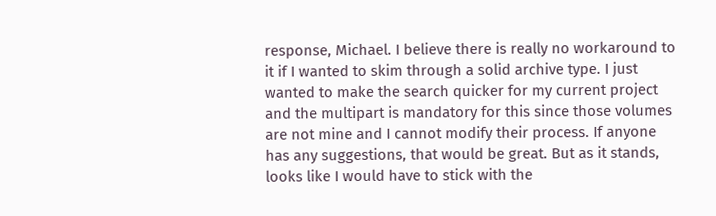response, Michael. I believe there is really no workaround to it if I wanted to skim through a solid archive type. I just wanted to make the search quicker for my current project and the multipart is mandatory for this since those volumes are not mine and I cannot modify their process. If anyone has any suggestions, that would be great. But as it stands, looks like I would have to stick with the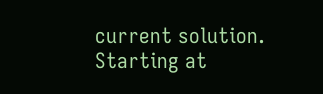current solution. Starting at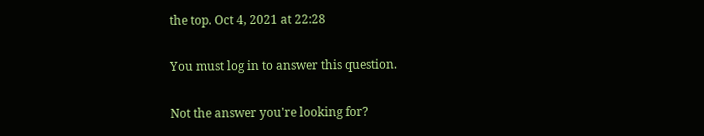the top. Oct 4, 2021 at 22:28

You must log in to answer this question.

Not the answer you're looking for?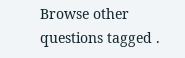Browse other questions tagged .